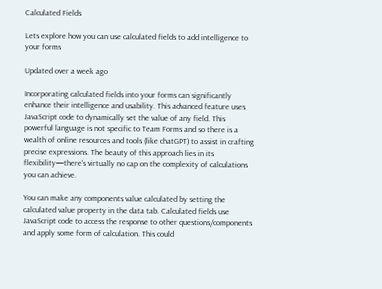Calculated Fields

Lets explore how you can use calculated fields to add intelligence to your forms

Updated over a week ago

Incorporating calculated fields into your forms can significantly enhance their intelligence and usability. This advanced feature uses JavaScript code to dynamically set the value of any field. This powerful language is not specific to Team Forms and so there is a wealth of online resources and tools (like chatGPT) to assist in crafting precise expressions. The beauty of this approach lies in its flexibility—there's virtually no cap on the complexity of calculations you can achieve.

You can make any components value calculated by setting the calculated value property in the data tab. Calculated fields use JavaScript code to access the response to other questions/components and apply some form of calculation. This could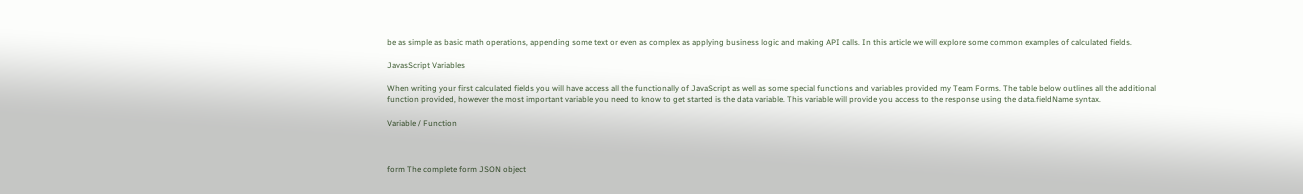be as simple as basic math operations, appending some text or even as complex as applying business logic and making API calls. In this article we will explore some common examples of calculated fields.

JavasScript Variables

When writing your first calculated fields you will have access all the functionally of JavaScript as well as some special functions and variables provided my Team Forms. The table below outlines all the additional function provided, however the most important variable you need to know to get started is the data variable. This variable will provide you access to the response using the data.fieldName syntax.

Variable / Function



form The complete form JSON object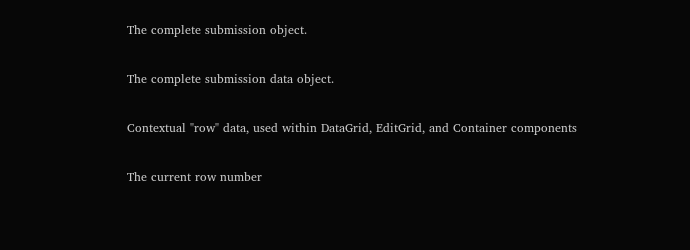The complete submission object.


The complete submission data object.


Contextual "row" data, used within DataGrid, EditGrid, and Container components


The current row number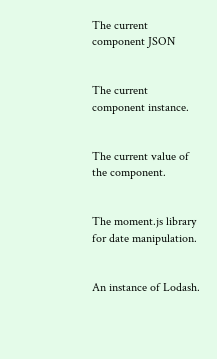The current component JSON


The current component instance.


The current value of the component.


The moment.js library for date manipulation.


An instance of Lodash.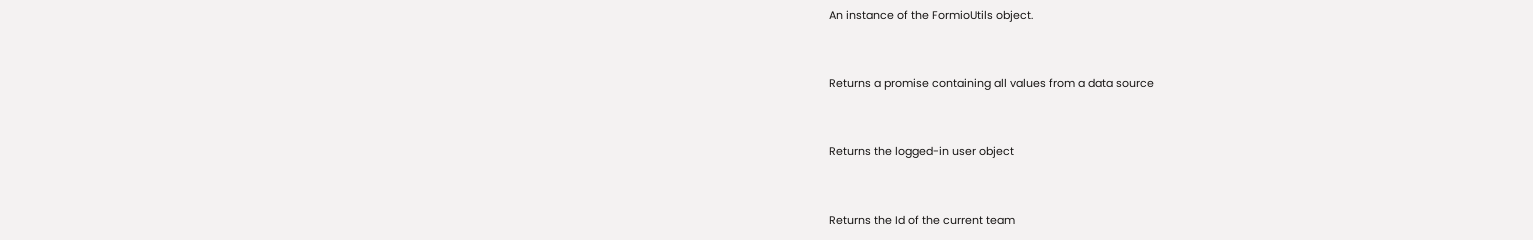An instance of the FormioUtils object.


Returns a promise containing all values from a data source


Returns the logged-in user object


Returns the Id of the current team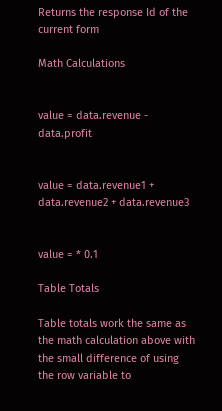Returns the response Id of the current form

Math Calculations


value = data.revenue - data.profit


value = data.revenue1 + data.revenue2 + data.revenue3


value = * 0.1

Table Totals

Table totals work the same as the math calculation above with the small difference of using the row variable to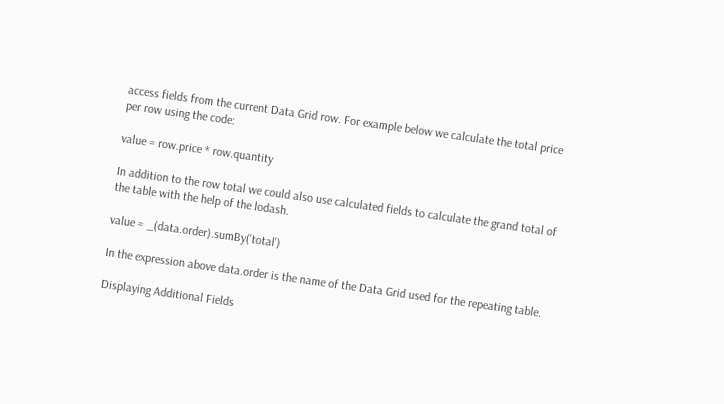access fields from the current Data Grid row. For example below we calculate the total price per row using the code:

value = row.price * row.quantity

In addition to the row total we could also use calculated fields to calculate the grand total of the table with the help of the lodash.

value = _(data.order).sumBy('total')

In the expression above data.order is the name of the Data Grid used for the repeating table.

Displaying Additional Fields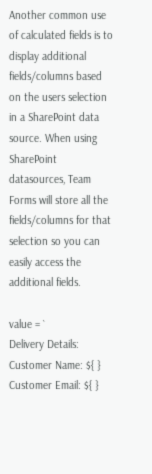Another common use of calculated fields is to display additional fields/columns based on the users selection in a SharePoint data source. When using SharePoint datasources, Team Forms will store all the fields/columns for that selection so you can easily access the additional fields.

value = `
Delivery Details:
Customer Name: ${ }
Customer Email: ${ }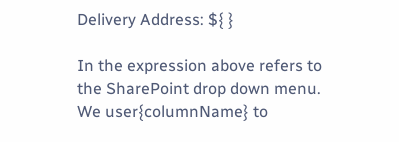Delivery Address: ${ }

In the expression above refers to the SharePoint drop down menu. We user{columnName} to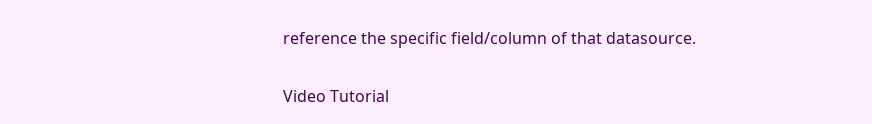reference the specific field/column of that datasource.

Video Tutorial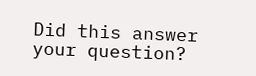Did this answer your question?